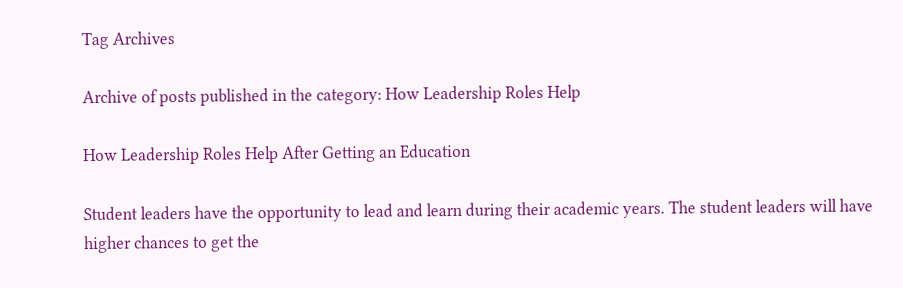Tag Archives

Archive of posts published in the category: How Leadership Roles Help

How Leadership Roles Help After Getting an Education

Student leaders have the opportunity to lead and learn during their academic years. The student leaders will have higher chances to get the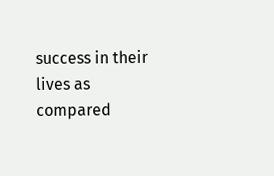success in their lives as compared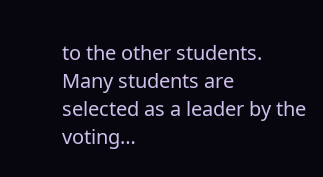to the other students. Many students are selected as a leader by the voting…